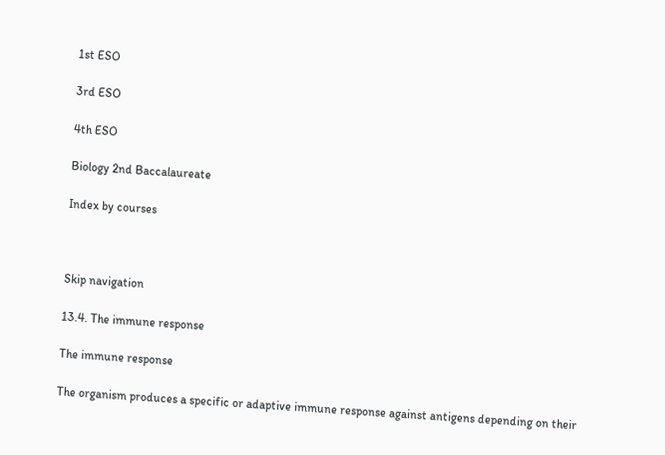1st ESO

3rd ESO

4th ESO

Biology 2nd Baccalaureate

Index by courses



Skip navigation

13.4. The immune response

The immune response

The organism produces a specific or adaptive immune response against antigens depending on their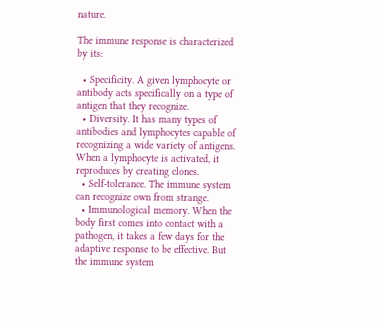nature.

The immune response is characterized by its:

  • Specificity. A given lymphocyte or antibody acts specifically on a type of antigen that they recognize.
  • Diversity. It has many types of antibodies and lymphocytes capable of recognizing a wide variety of antigens. When a lymphocyte is activated, it reproduces by creating clones.
  • Self-tolerance. The immune system can recognize own from strange.
  • Immunological memory. When the body first comes into contact with a pathogen, it takes a few days for the adaptive response to be effective. But the immune system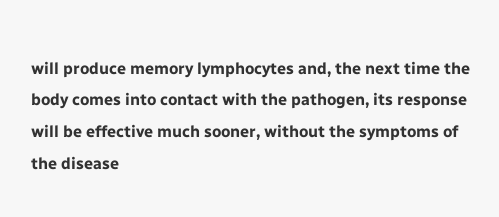will produce memory lymphocytes and, the next time the body comes into contact with the pathogen, its response will be effective much sooner, without the symptoms of the disease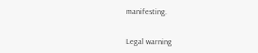manifesting.


Legal warning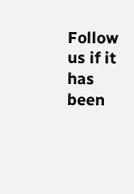Follow us if it has been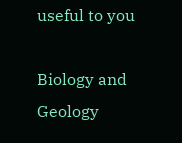useful to you

Biology and Geology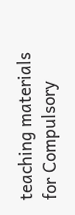teaching materials for Compulsory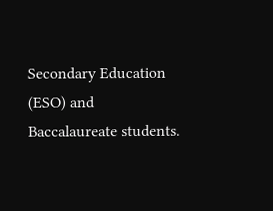Secondary Education (ESO) and Baccalaureate students.